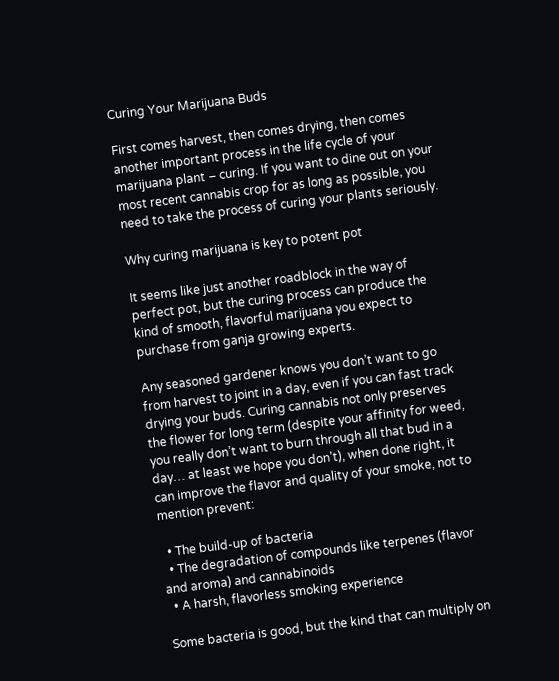Curing Your Marijuana Buds

First comes harvest, then comes drying, then comes another important process in the life cycle of your marijuana plant – curing. If you want to dine out on your most recent cannabis crop for as long as possible, you need to take the process of curing your plants seriously.

Why curing marijuana is key to potent pot

It seems like just another roadblock in the way of perfect pot, but the curing process can produce the kind of smooth, flavorful marijuana you expect to purchase from ganja growing experts.

Any seasoned gardener knows you don’t want to go from harvest to joint in a day, even if you can fast track drying your buds. Curing cannabis not only preserves the flower for long term (despite your affinity for weed, you really don’t want to burn through all that bud in a day… at least we hope you don’t), when done right, it can improve the flavor and quality of your smoke, not to mention prevent:

  • The build-up of bacteria
  • The degradation of compounds like terpenes (flavor and aroma) and cannabinoids
  • A harsh, flavorless smoking experience

Some bacteria is good, but the kind that can multiply on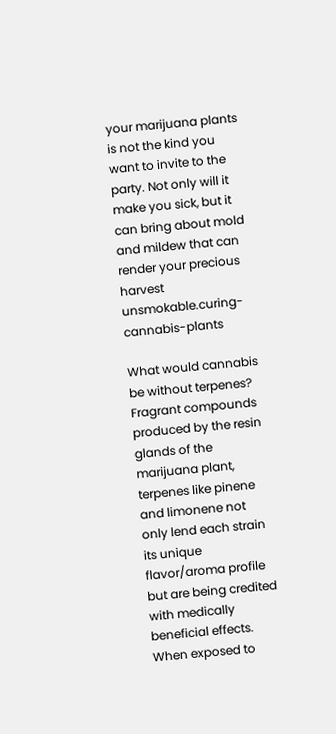your marijuana plants is not the kind you want to invite to the party. Not only will it make you sick, but it can bring about mold and mildew that can render your precious harvest unsmokable.curing-cannabis-plants

What would cannabis be without terpenes? Fragrant compounds produced by the resin glands of the marijuana plant, terpenes like pinene and limonene not only lend each strain its unique flavor/aroma profile but are being credited with medically beneficial effects. When exposed to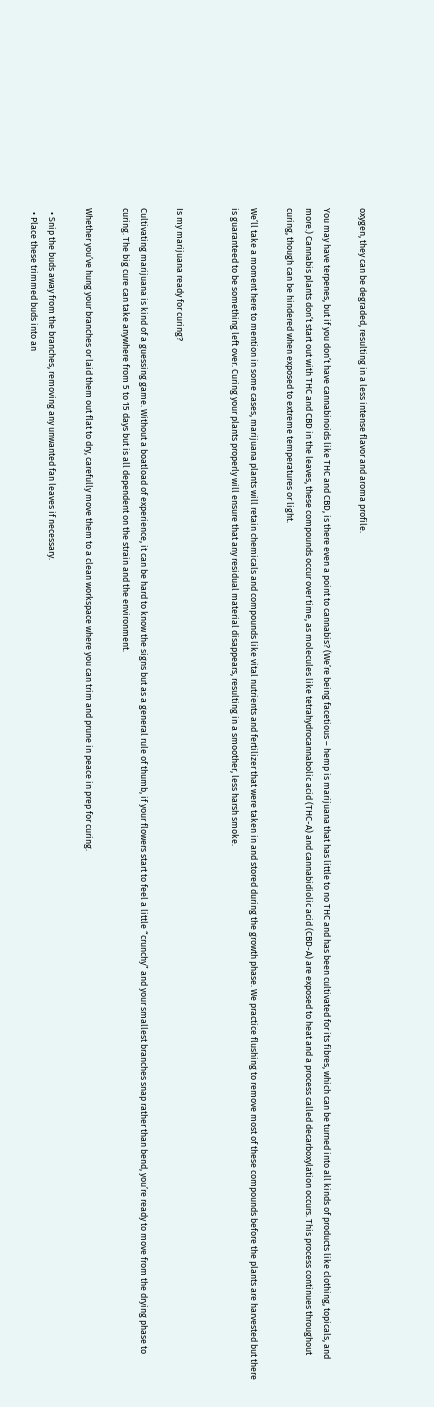oxygen, they can be degraded, resulting in a less intense flavor and aroma profile.

You may have terpenes, but if you don’t have cannabinoids like THC and CBD, is there even a point to cannabis? (We’re being facetious – hemp is marijuana that has little to no THC and has been cultivated for its fibres, which can be turned into all kinds of products like clothing, topicals, and more.) Cannabis plants don’t start out with THC and CBD in the leaves, these compounds occur over time, as molecules like tetrahydrocannabolic acid (THC-A) and cannabidiolic acid (CBD-A) are exposed to heat and a process called decarboxylation occurs. This process continues throughout curing, though can be hindered when exposed to extreme temperatures or light.

We’ll take a moment here to mention in some cases, marijuana plants will retain chemicals and compounds like vital nutrients and fertilizer that were taken in and stored during the growth phase. We practice flushing to remove most of these compounds before the plants are harvested but there is guaranteed to be something left over. Curing your plants properly will ensure that any residual material disappears, resulting in a smoother, less harsh smoke.


Is my marijuana ready for curing?

Cultivating marijuana is kind of a guessing game. Without a boatload of experience, it can be hard to know the signs but as a general rule of thumb, if your flowers start to feel a little “crunchy” and your smallest branches snap rather than bend, you’re ready to move from the drying phase to curing. The big cure can take anywhere from 5 to 15 days but is all dependent on the strain and the environment.

Whether you’ve hung your branches or laid them out flat to dry, carefully move them to a clean workspace where you can trim and prune in peace in prep for curing.

  • Snip the buds away from the branches, removing any unwanted fan leaves if necessary.
  • Place these trimmed buds into an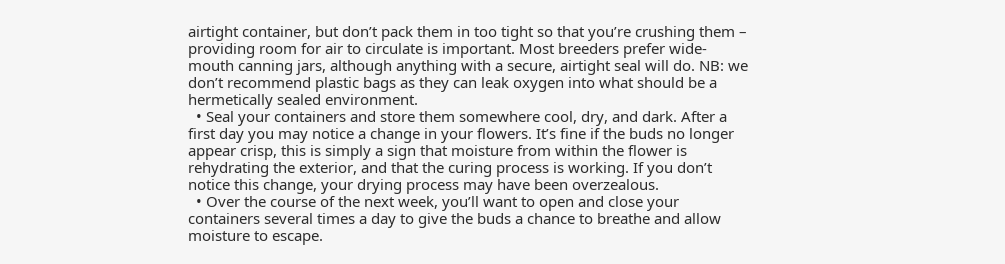airtight container, but don’t pack them in too tight so that you’re crushing them – providing room for air to circulate is important. Most breeders prefer wide-mouth canning jars, although anything with a secure, airtight seal will do. NB: we don’t recommend plastic bags as they can leak oxygen into what should be a hermetically sealed environment.
  • Seal your containers and store them somewhere cool, dry, and dark. After a first day you may notice a change in your flowers. It’s fine if the buds no longer appear crisp, this is simply a sign that moisture from within the flower is rehydrating the exterior, and that the curing process is working. If you don’t notice this change, your drying process may have been overzealous.
  • Over the course of the next week, you’ll want to open and close your containers several times a day to give the buds a chance to breathe and allow moisture to escape.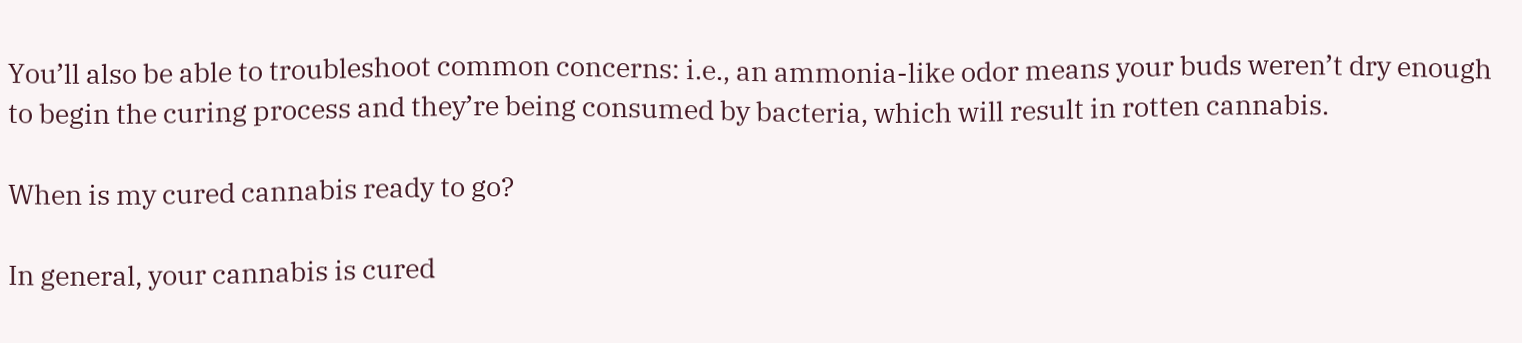You’ll also be able to troubleshoot common concerns: i.e., an ammonia-like odor means your buds weren’t dry enough to begin the curing process and they’re being consumed by bacteria, which will result in rotten cannabis.

When is my cured cannabis ready to go?

In general, your cannabis is cured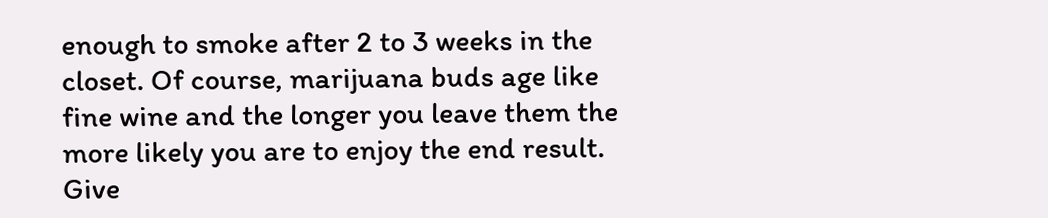enough to smoke after 2 to 3 weeks in the closet. Of course, marijuana buds age like fine wine and the longer you leave them the more likely you are to enjoy the end result. Give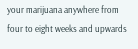your marijuana anywhere from four to eight weeks and upwards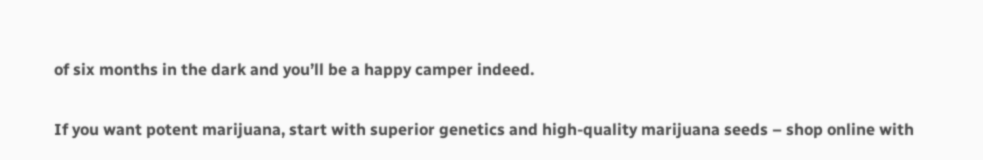of six months in the dark and you’ll be a happy camper indeed.

If you want potent marijuana, start with superior genetics and high-quality marijuana seeds – shop online with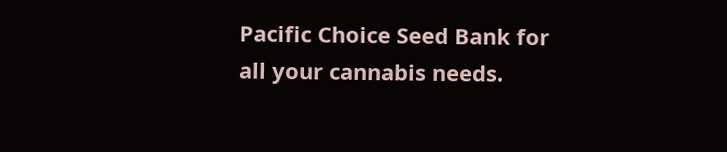Pacific Choice Seed Bank for all your cannabis needs.